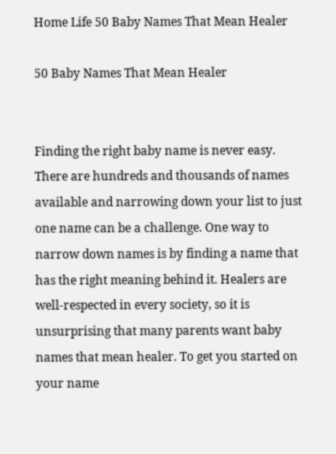Home Life 50 Baby Names That Mean Healer

50 Baby Names That Mean Healer


Finding the right baby name is never easy. There are hundreds and thousands of names available and narrowing down your list to just one name can be a challenge. One way to narrow down names is by finding a name that has the right meaning behind it. Healers are well-respected in every society, so it is unsurprising that many parents want baby names that mean healer. To get you started on your name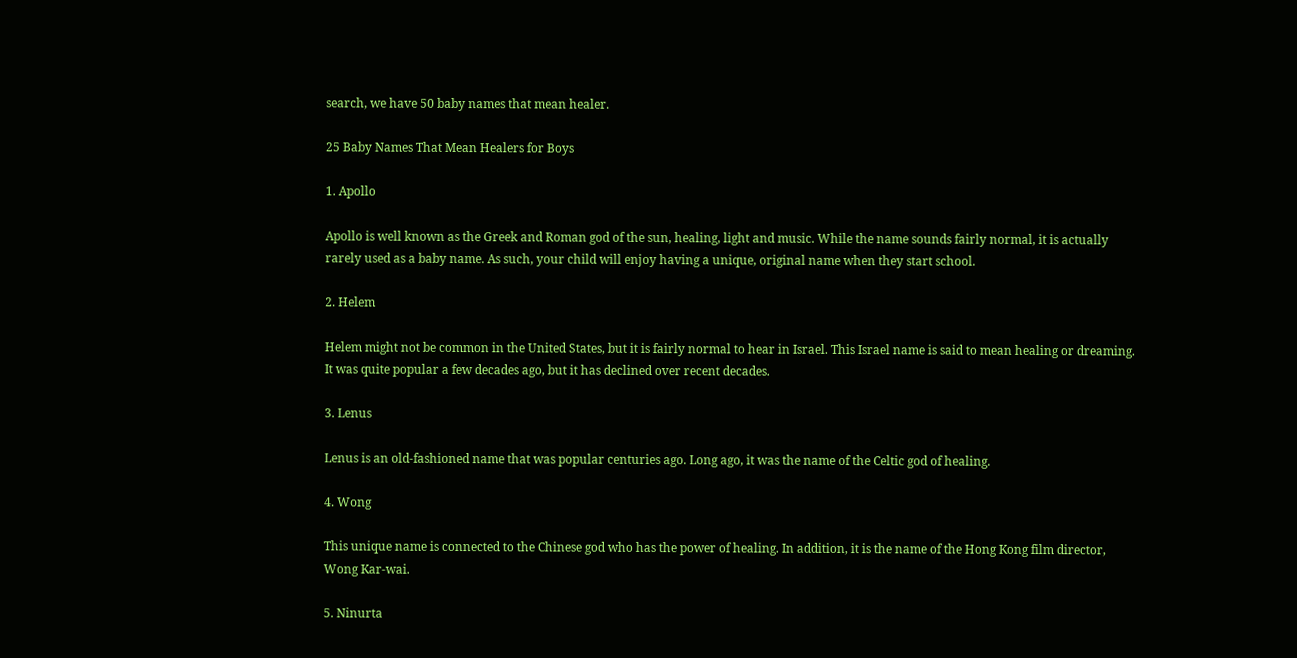search, we have 50 baby names that mean healer.

25 Baby Names That Mean Healers for Boys

1. Apollo

Apollo is well known as the Greek and Roman god of the sun, healing, light and music. While the name sounds fairly normal, it is actually rarely used as a baby name. As such, your child will enjoy having a unique, original name when they start school.

2. Helem

Helem might not be common in the United States, but it is fairly normal to hear in Israel. This Israel name is said to mean healing or dreaming. It was quite popular a few decades ago, but it has declined over recent decades.

3. Lenus

Lenus is an old-fashioned name that was popular centuries ago. Long ago, it was the name of the Celtic god of healing.

4. Wong

This unique name is connected to the Chinese god who has the power of healing. In addition, it is the name of the Hong Kong film director, Wong Kar-wai.

5. Ninurta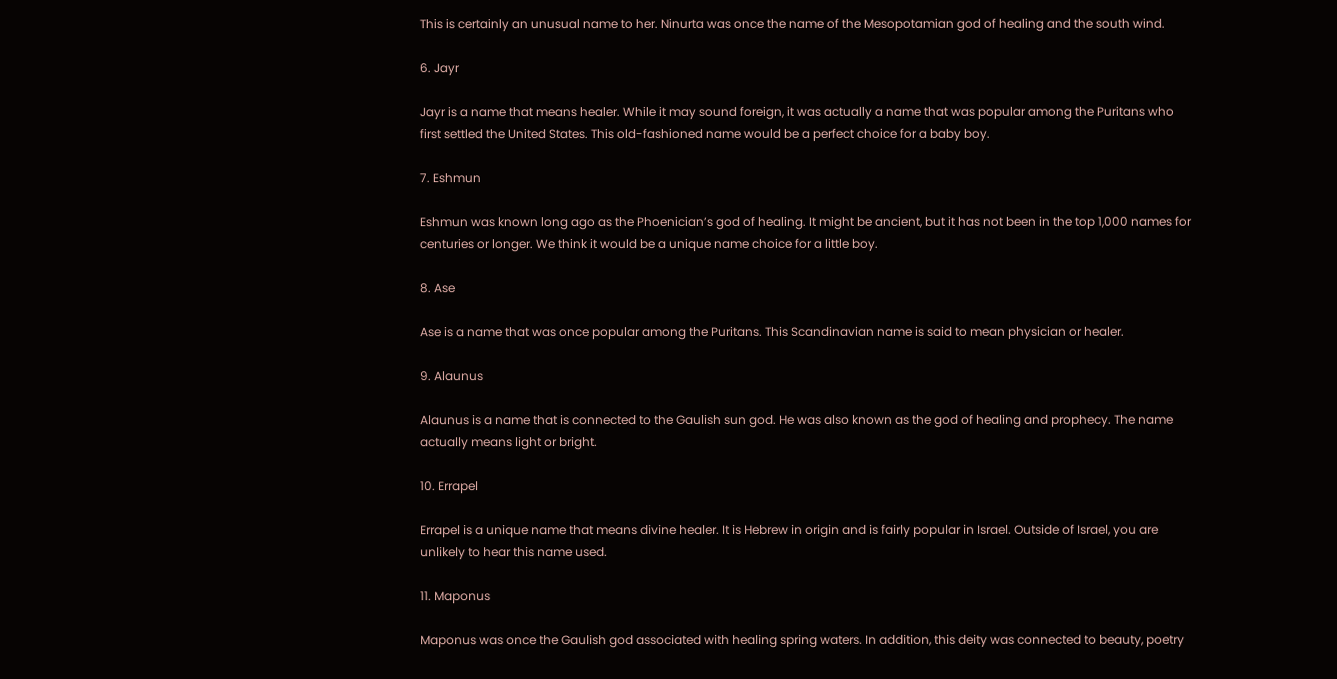This is certainly an unusual name to her. Ninurta was once the name of the Mesopotamian god of healing and the south wind.

6. Jayr

Jayr is a name that means healer. While it may sound foreign, it was actually a name that was popular among the Puritans who first settled the United States. This old-fashioned name would be a perfect choice for a baby boy.

7. Eshmun

Eshmun was known long ago as the Phoenician’s god of healing. It might be ancient, but it has not been in the top 1,000 names for centuries or longer. We think it would be a unique name choice for a little boy.

8. Ase

Ase is a name that was once popular among the Puritans. This Scandinavian name is said to mean physician or healer.

9. Alaunus

Alaunus is a name that is connected to the Gaulish sun god. He was also known as the god of healing and prophecy. The name actually means light or bright.

10. Errapel

Errapel is a unique name that means divine healer. It is Hebrew in origin and is fairly popular in Israel. Outside of Israel, you are unlikely to hear this name used.

11. Maponus

Maponus was once the Gaulish god associated with healing spring waters. In addition, this deity was connected to beauty, poetry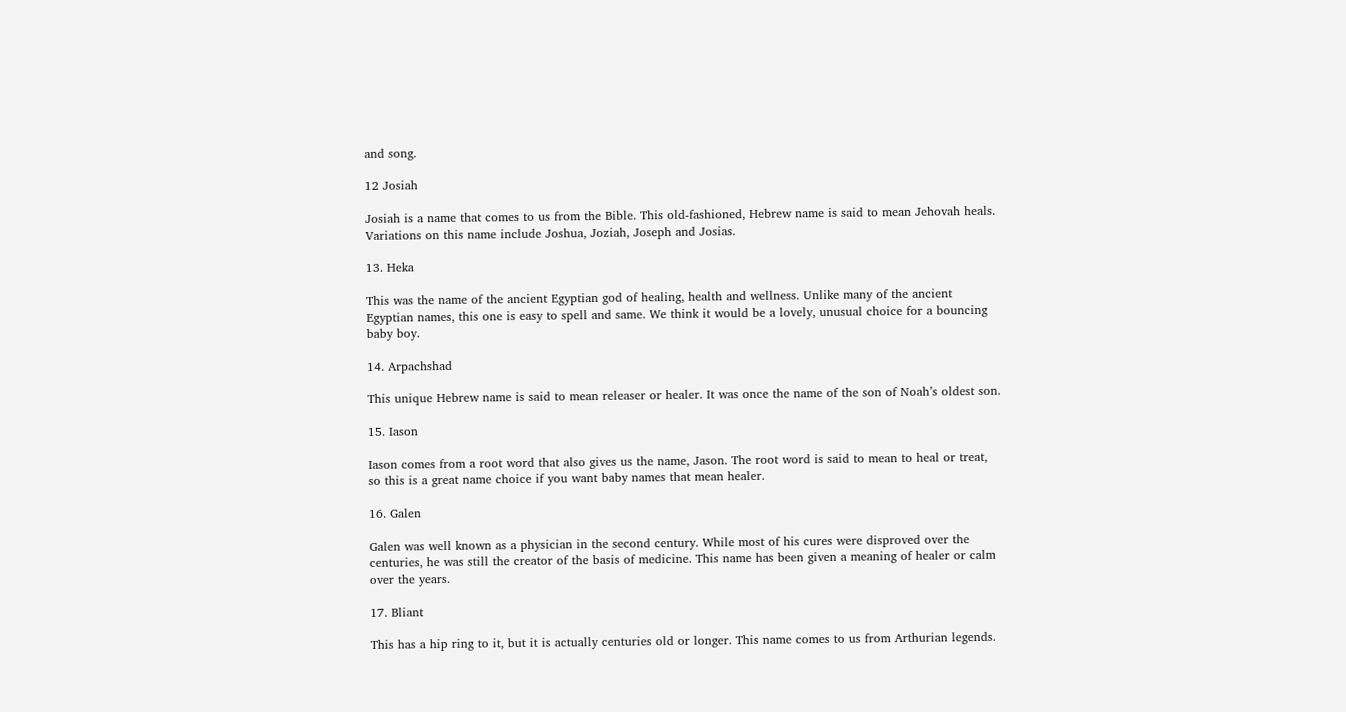and song.

12 Josiah

Josiah is a name that comes to us from the Bible. This old-fashioned, Hebrew name is said to mean Jehovah heals. Variations on this name include Joshua, Joziah, Joseph and Josias.

13. Heka

This was the name of the ancient Egyptian god of healing, health and wellness. Unlike many of the ancient Egyptian names, this one is easy to spell and same. We think it would be a lovely, unusual choice for a bouncing baby boy.

14. Arpachshad

This unique Hebrew name is said to mean releaser or healer. It was once the name of the son of Noah’s oldest son.

15. Iason

Iason comes from a root word that also gives us the name, Jason. The root word is said to mean to heal or treat, so this is a great name choice if you want baby names that mean healer.

16. Galen

Galen was well known as a physician in the second century. While most of his cures were disproved over the centuries, he was still the creator of the basis of medicine. This name has been given a meaning of healer or calm over the years.

17. Bliant

This has a hip ring to it, but it is actually centuries old or longer. This name comes to us from Arthurian legends.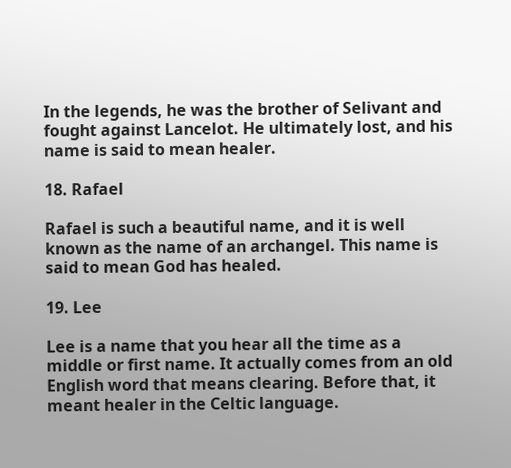In the legends, he was the brother of Selivant and fought against Lancelot. He ultimately lost, and his name is said to mean healer.

18. Rafael

Rafael is such a beautiful name, and it is well known as the name of an archangel. This name is said to mean God has healed.

19. Lee

Lee is a name that you hear all the time as a middle or first name. It actually comes from an old English word that means clearing. Before that, it meant healer in the Celtic language.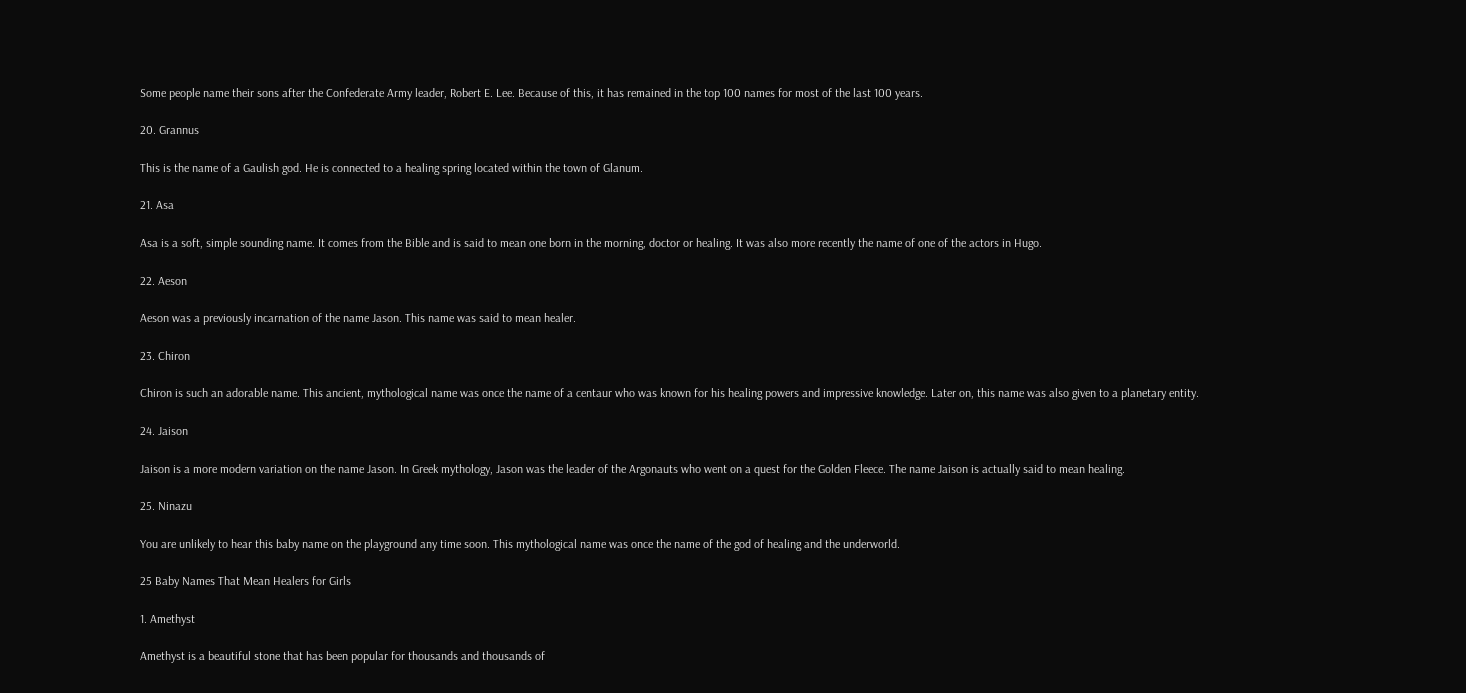Some people name their sons after the Confederate Army leader, Robert E. Lee. Because of this, it has remained in the top 100 names for most of the last 100 years.

20. Grannus

This is the name of a Gaulish god. He is connected to a healing spring located within the town of Glanum.

21. Asa

Asa is a soft, simple sounding name. It comes from the Bible and is said to mean one born in the morning, doctor or healing. It was also more recently the name of one of the actors in Hugo.

22. Aeson

Aeson was a previously incarnation of the name Jason. This name was said to mean healer.

23. Chiron

Chiron is such an adorable name. This ancient, mythological name was once the name of a centaur who was known for his healing powers and impressive knowledge. Later on, this name was also given to a planetary entity.

24. Jaison

Jaison is a more modern variation on the name Jason. In Greek mythology, Jason was the leader of the Argonauts who went on a quest for the Golden Fleece. The name Jaison is actually said to mean healing.

25. Ninazu

You are unlikely to hear this baby name on the playground any time soon. This mythological name was once the name of the god of healing and the underworld.

25 Baby Names That Mean Healers for Girls

1. Amethyst

Amethyst is a beautiful stone that has been popular for thousands and thousands of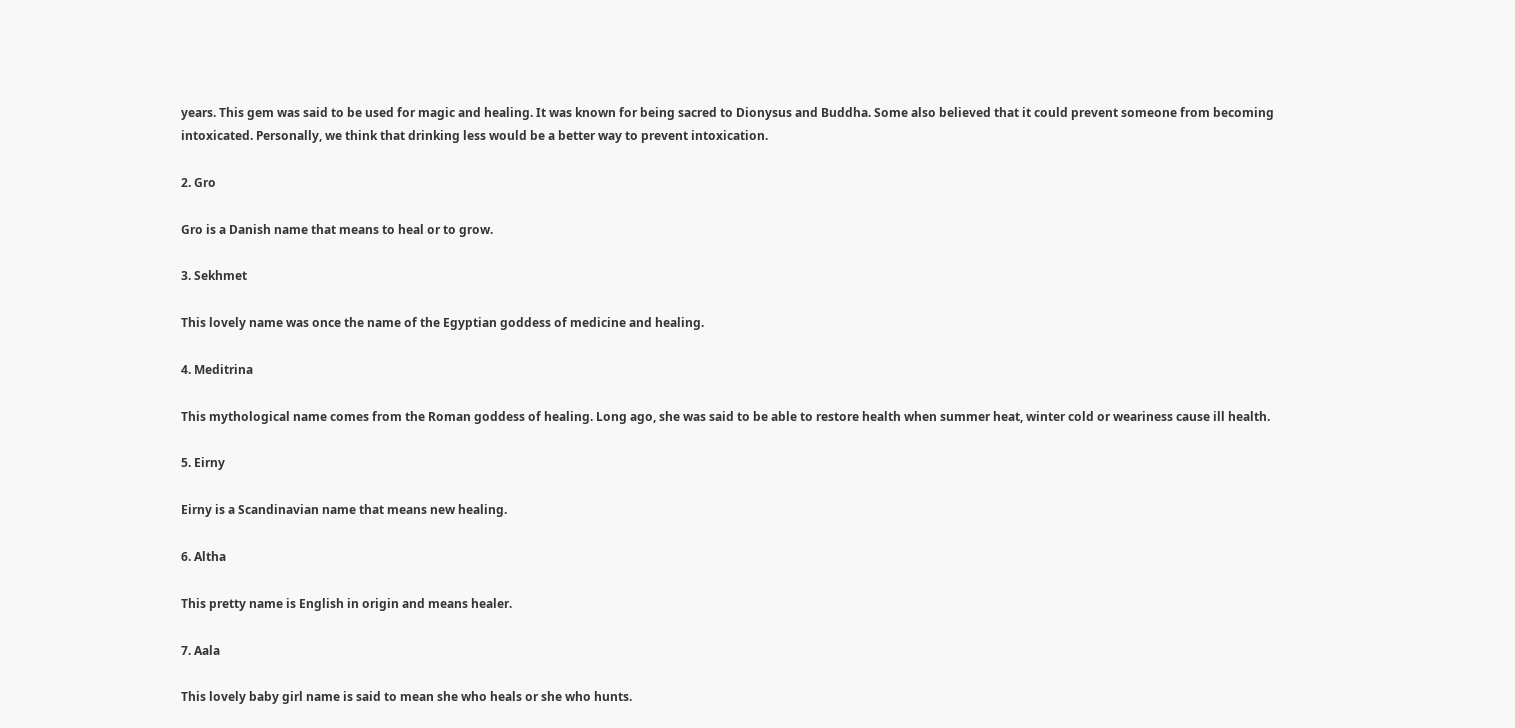years. This gem was said to be used for magic and healing. It was known for being sacred to Dionysus and Buddha. Some also believed that it could prevent someone from becoming intoxicated. Personally, we think that drinking less would be a better way to prevent intoxication.

2. Gro

Gro is a Danish name that means to heal or to grow.

3. Sekhmet

This lovely name was once the name of the Egyptian goddess of medicine and healing.

4. Meditrina

This mythological name comes from the Roman goddess of healing. Long ago, she was said to be able to restore health when summer heat, winter cold or weariness cause ill health.

5. Eirny

Eirny is a Scandinavian name that means new healing.

6. Altha

This pretty name is English in origin and means healer.

7. Aala

This lovely baby girl name is said to mean she who heals or she who hunts.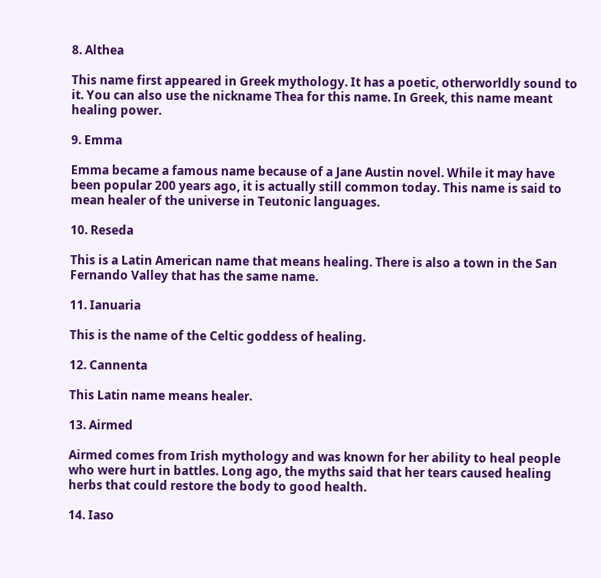8. Althea

This name first appeared in Greek mythology. It has a poetic, otherworldly sound to it. You can also use the nickname Thea for this name. In Greek, this name meant healing power.

9. Emma

Emma became a famous name because of a Jane Austin novel. While it may have been popular 200 years ago, it is actually still common today. This name is said to mean healer of the universe in Teutonic languages.

10. Reseda

This is a Latin American name that means healing. There is also a town in the San Fernando Valley that has the same name.

11. Ianuaria

This is the name of the Celtic goddess of healing.

12. Cannenta

This Latin name means healer.

13. Airmed

Airmed comes from Irish mythology and was known for her ability to heal people who were hurt in battles. Long ago, the myths said that her tears caused healing herbs that could restore the body to good health.

14. Iaso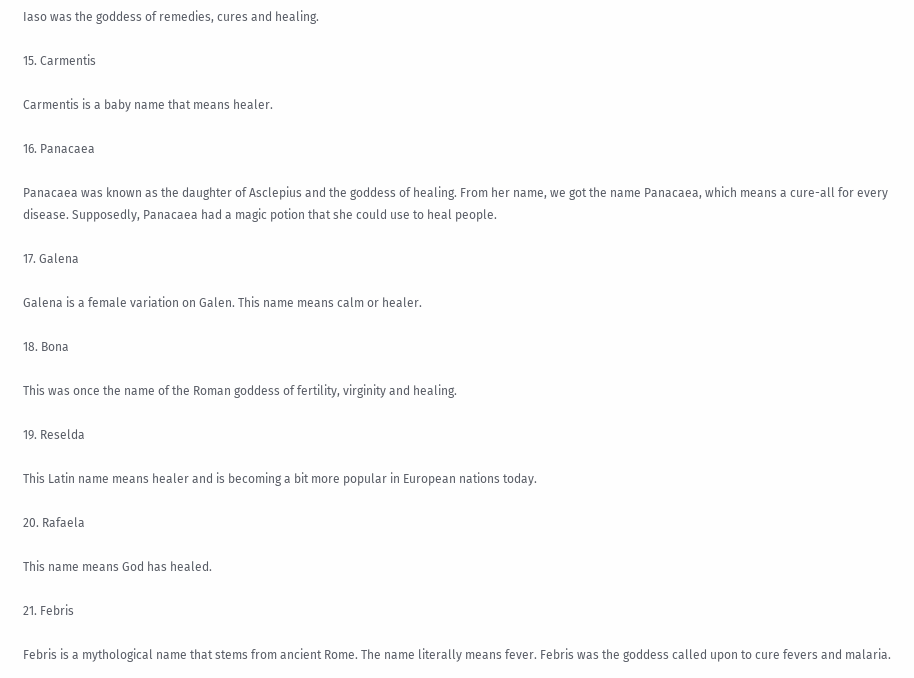Iaso was the goddess of remedies, cures and healing.

15. Carmentis

Carmentis is a baby name that means healer.

16. Panacaea

Panacaea was known as the daughter of Asclepius and the goddess of healing. From her name, we got the name Panacaea, which means a cure-all for every disease. Supposedly, Panacaea had a magic potion that she could use to heal people.

17. Galena

Galena is a female variation on Galen. This name means calm or healer.

18. Bona

This was once the name of the Roman goddess of fertility, virginity and healing.

19. Reselda

This Latin name means healer and is becoming a bit more popular in European nations today.

20. Rafaela

This name means God has healed.

21. Febris

Febris is a mythological name that stems from ancient Rome. The name literally means fever. Febris was the goddess called upon to cure fevers and malaria.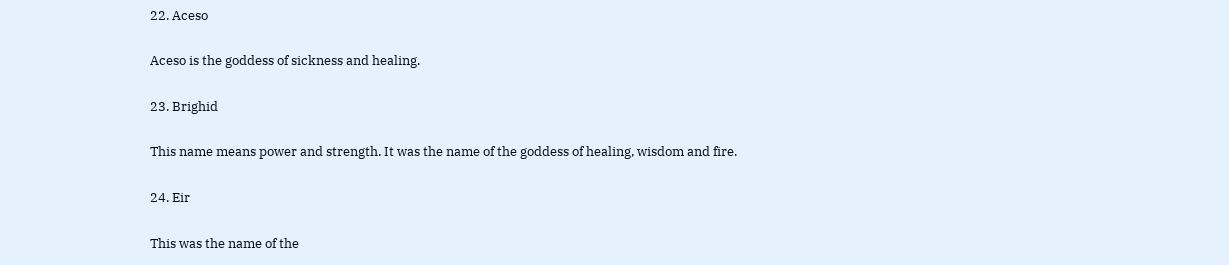22. Aceso

Aceso is the goddess of sickness and healing.

23. Brighid

This name means power and strength. It was the name of the goddess of healing, wisdom and fire.

24. Eir

This was the name of the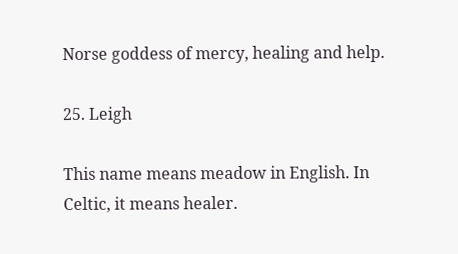Norse goddess of mercy, healing and help.

25. Leigh

This name means meadow in English. In Celtic, it means healer.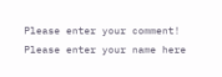Please enter your comment!
Please enter your name here